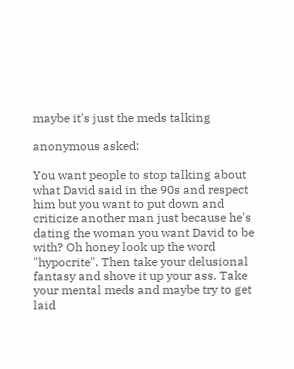maybe it's just the meds talking

anonymous asked:

You want people to stop talking about what David said in the 90s and respect him but you want to put down and criticize another man just because he's dating the woman you want David to be with? Oh honey look up the word "hypocrite". Then take your delusional fantasy and shove it up your ass. Take your mental meds and maybe try to get laid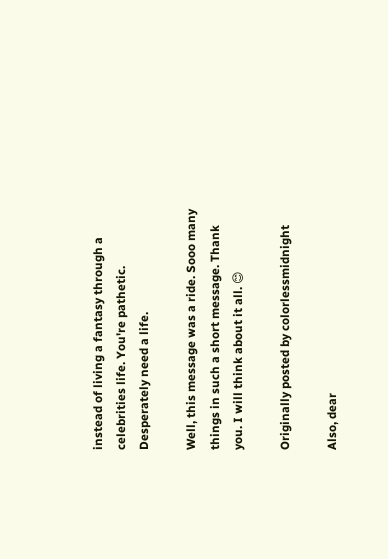instead of living a fantasy through a celebrities life. You're pathetic. Desperately need a life.

Well, this message was a ride. Sooo many things in such a short message. Thank you. I will think about it all. 😊

Originally posted by colorlessmidnight

Also, dear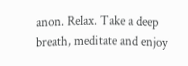anon. Relax. Take a deep breath, meditate and enjoy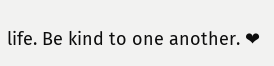life. Be kind to one another. ❤